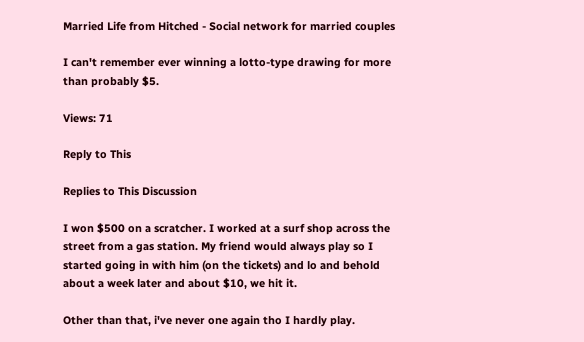Married Life from Hitched - Social network for married couples

I can't remember ever winning a lotto-type drawing for more than probably $5.

Views: 71

Reply to This

Replies to This Discussion

I won $500 on a scratcher. I worked at a surf shop across the street from a gas station. My friend would always play so I started going in with him (on the tickets) and lo and behold about a week later and about $10, we hit it.

Other than that, i've never one again tho I hardly play.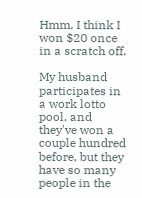Hmm, I think I won $20 once in a scratch off.

My husband participates in a work lotto pool, and they've won a couple hundred before, but they have so many people in the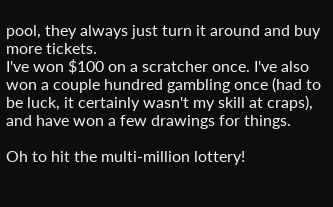pool, they always just turn it around and buy more tickets.
I've won $100 on a scratcher once. I've also won a couple hundred gambling once (had to be luck, it certainly wasn't my skill at craps), and have won a few drawings for things.

Oh to hit the multi-million lottery!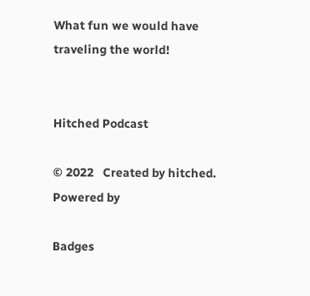What fun we would have traveling the world!


Hitched Podcast

© 2022   Created by hitched.   Powered by

Badges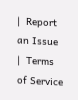|  Report an Issue  |  Terms of Service